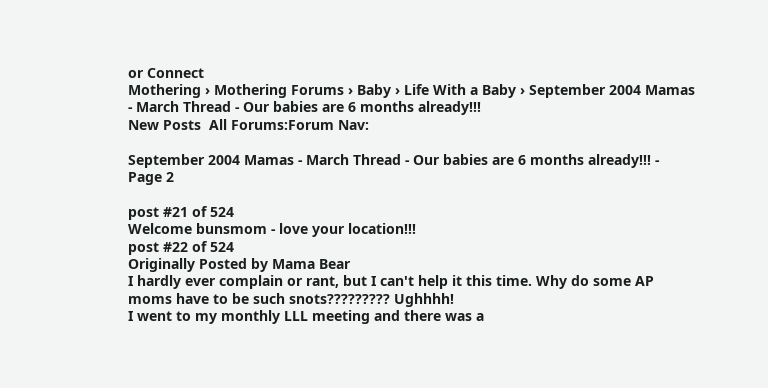or Connect
Mothering › Mothering Forums › Baby › Life With a Baby › September 2004 Mamas - March Thread - Our babies are 6 months already!!!
New Posts  All Forums:Forum Nav:

September 2004 Mamas - March Thread - Our babies are 6 months already!!! - Page 2

post #21 of 524
Welcome bunsmom - love your location!!!
post #22 of 524
Originally Posted by Mama Bear
I hardly ever complain or rant, but I can't help it this time. Why do some AP moms have to be such snots????????? Ughhhh!
I went to my monthly LLL meeting and there was a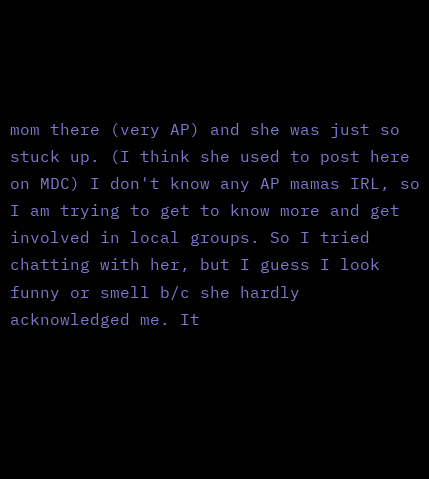mom there (very AP) and she was just so stuck up. (I think she used to post here on MDC) I don't know any AP mamas IRL, so I am trying to get to know more and get involved in local groups. So I tried chatting with her, but I guess I look funny or smell b/c she hardly acknowledged me. It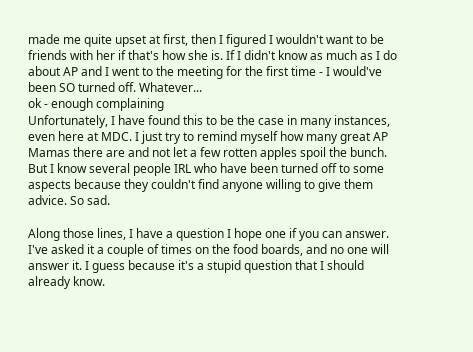made me quite upset at first, then I figured I wouldn't want to be friends with her if that's how she is. If I didn't know as much as I do about AP and I went to the meeting for the first time - I would've been SO turned off. Whatever...
ok - enough complaining
Unfortunately, I have found this to be the case in many instances, even here at MDC. I just try to remind myself how many great AP Mamas there are and not let a few rotten apples spoil the bunch. But I know several people IRL who have been turned off to some aspects because they couldn't find anyone willing to give them advice. So sad.

Along those lines, I have a question I hope one if you can answer. I've asked it a couple of times on the food boards, and no one will answer it. I guess because it's a stupid question that I should already know.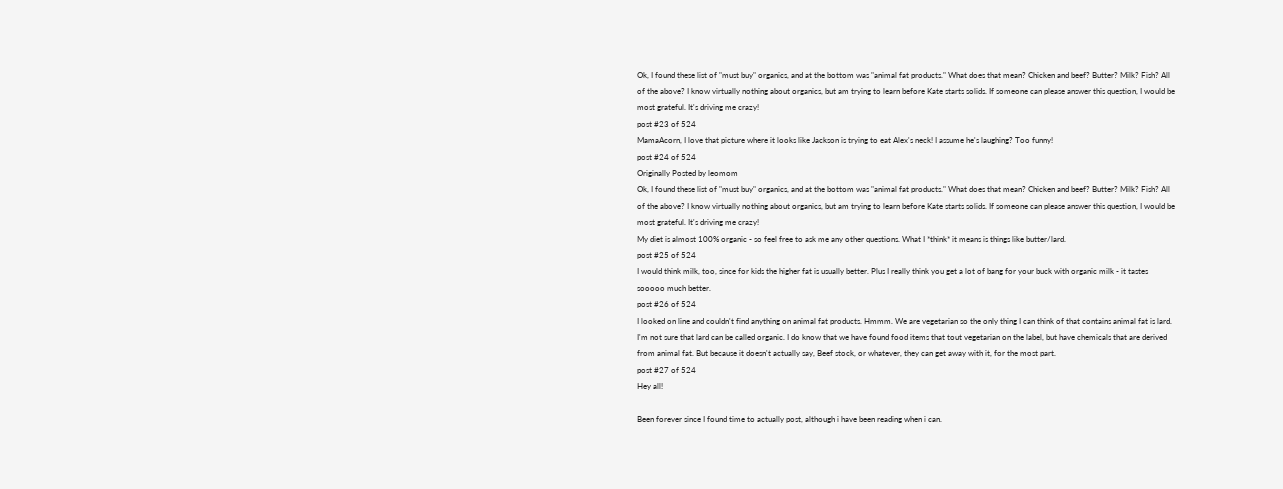Ok, I found these list of "must buy" organics, and at the bottom was "animal fat products." What does that mean? Chicken and beef? Butter? Milk? Fish? All of the above? I know virtually nothing about organics, but am trying to learn before Kate starts solids. If someone can please answer this question, I would be most grateful. It's driving me crazy!
post #23 of 524
MamaAcorn, I love that picture where it looks like Jackson is trying to eat Alex's neck! I assume he's laughing? Too funny!
post #24 of 524
Originally Posted by leomom
Ok, I found these list of "must buy" organics, and at the bottom was "animal fat products." What does that mean? Chicken and beef? Butter? Milk? Fish? All of the above? I know virtually nothing about organics, but am trying to learn before Kate starts solids. If someone can please answer this question, I would be most grateful. It's driving me crazy!
My diet is almost 100% organic - so feel free to ask me any other questions. What I *think* it means is things like butter/lard.
post #25 of 524
I would think milk, too, since for kids the higher fat is usually better. Plus I really think you get a lot of bang for your buck with organic milk - it tastes sooooo much better.
post #26 of 524
I looked on line and couldn't find anything on animal fat products. Hmmm. We are vegetarian so the only thing I can think of that contains animal fat is lard. I'm not sure that lard can be called organic. I do know that we have found food items that tout vegetarian on the label, but have chemicals that are derived from animal fat. But because it doesn't actually say, Beef stock, or whatever, they can get away with it, for the most part.
post #27 of 524
Hey all!

Been forever since I found time to actually post, although i have been reading when i can.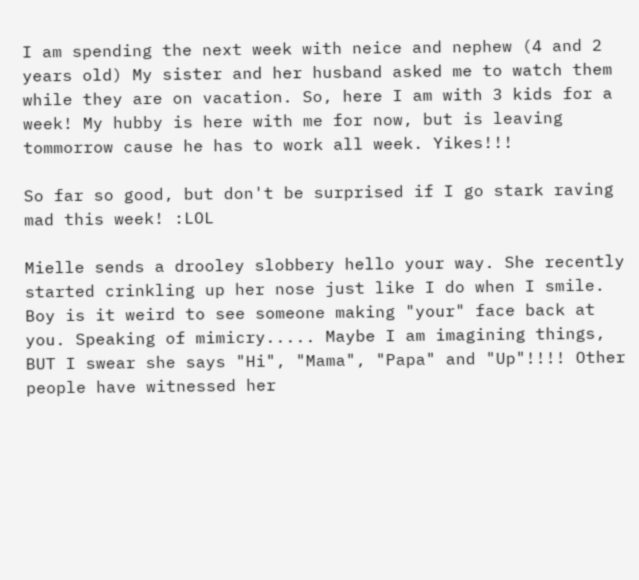I am spending the next week with neice and nephew (4 and 2 years old) My sister and her husband asked me to watch them while they are on vacation. So, here I am with 3 kids for a week! My hubby is here with me for now, but is leaving tommorrow cause he has to work all week. Yikes!!!

So far so good, but don't be surprised if I go stark raving mad this week! :LOL

Mielle sends a drooley slobbery hello your way. She recently started crinkling up her nose just like I do when I smile. Boy is it weird to see someone making "your" face back at you. Speaking of mimicry..... Maybe I am imagining things, BUT I swear she says "Hi", "Mama", "Papa" and "Up"!!!! Other people have witnessed her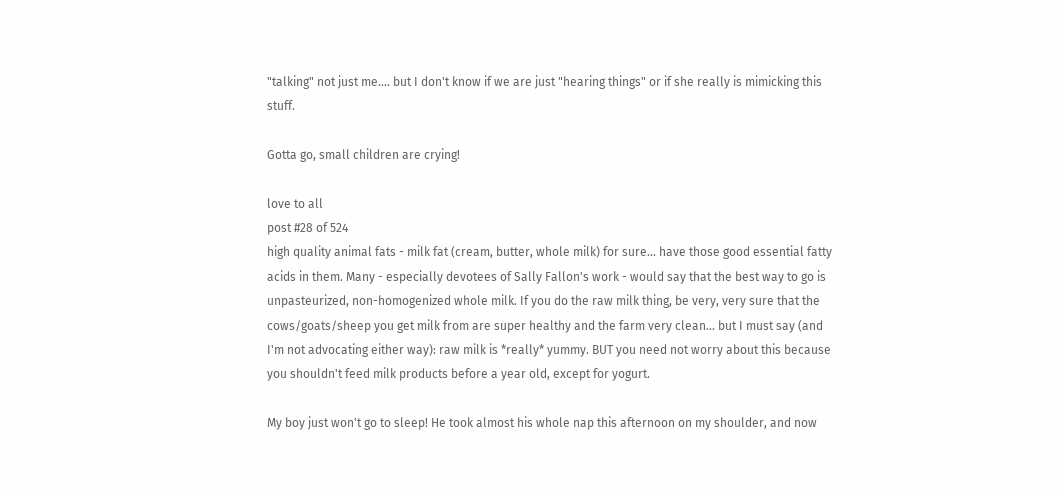"talking" not just me.... but I don't know if we are just "hearing things" or if she really is mimicking this stuff.

Gotta go, small children are crying!

love to all
post #28 of 524
high quality animal fats - milk fat (cream, butter, whole milk) for sure... have those good essential fatty acids in them. Many - especially devotees of Sally Fallon's work - would say that the best way to go is unpasteurized, non-homogenized whole milk. If you do the raw milk thing, be very, very sure that the cows/goats/sheep you get milk from are super healthy and the farm very clean... but I must say (and I'm not advocating either way): raw milk is *really* yummy. BUT you need not worry about this because you shouldn't feed milk products before a year old, except for yogurt.

My boy just won't go to sleep! He took almost his whole nap this afternoon on my shoulder, and now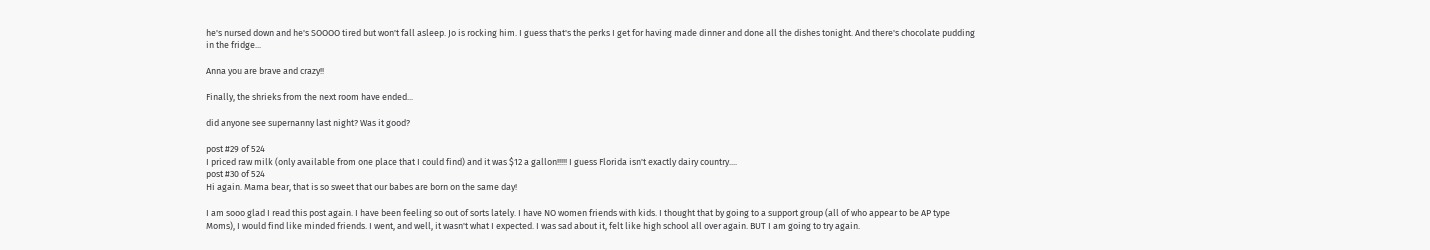he's nursed down and he's SOOOO tired but won't fall asleep. Jo is rocking him. I guess that's the perks I get for having made dinner and done all the dishes tonight. And there's chocolate pudding in the fridge...

Anna you are brave and crazy!!

Finally, the shrieks from the next room have ended...

did anyone see supernanny last night? Was it good?

post #29 of 524
I priced raw milk (only available from one place that I could find) and it was $12 a gallon!!!!! I guess Florida isn't exactly dairy country....
post #30 of 524
Hi again. Mama bear, that is so sweet that our babes are born on the same day!

I am sooo glad I read this post again. I have been feeling so out of sorts lately. I have NO women friends with kids. I thought that by going to a support group (all of who appear to be AP type Moms), I would find like minded friends. I went, and well, it wasn't what I expected. I was sad about it, felt like high school all over again. BUT I am going to try again.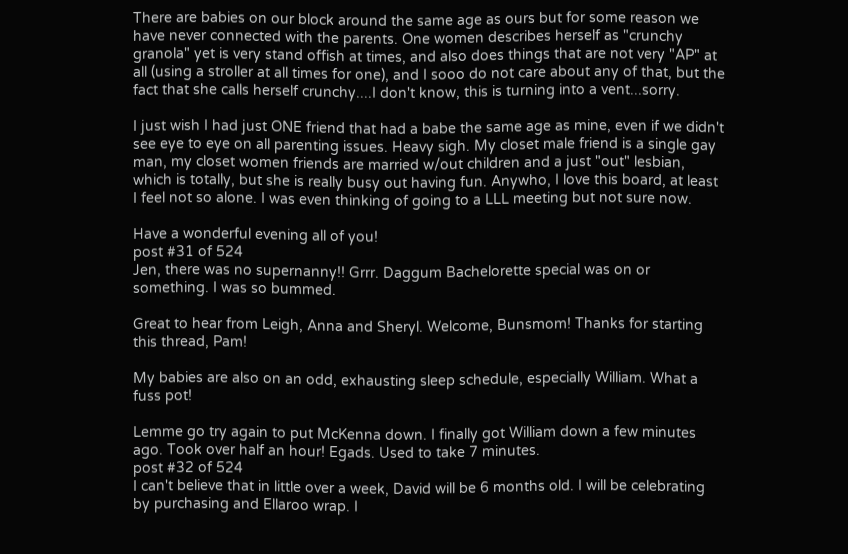There are babies on our block around the same age as ours but for some reason we have never connected with the parents. One women describes herself as "crunchy granola" yet is very stand offish at times, and also does things that are not very "AP" at all (using a stroller at all times for one), and I sooo do not care about any of that, but the fact that she calls herself crunchy....I don't know, this is turning into a vent...sorry.

I just wish I had just ONE friend that had a babe the same age as mine, even if we didn't see eye to eye on all parenting issues. Heavy sigh. My closet male friend is a single gay man, my closet women friends are married w/out children and a just "out" lesbian, which is totally, but she is really busy out having fun. Anywho, I love this board, at least I feel not so alone. I was even thinking of going to a LLL meeting but not sure now.

Have a wonderful evening all of you!
post #31 of 524
Jen, there was no supernanny!! Grrr. Daggum Bachelorette special was on or something. I was so bummed.

Great to hear from Leigh, Anna and Sheryl. Welcome, Bunsmom! Thanks for starting this thread, Pam!

My babies are also on an odd, exhausting sleep schedule, especially William. What a fuss pot!

Lemme go try again to put McKenna down. I finally got William down a few minutes ago. Took over half an hour! Egads. Used to take 7 minutes.
post #32 of 524
I can't believe that in little over a week, David will be 6 months old. I will be celebrating by purchasing and Ellaroo wrap. I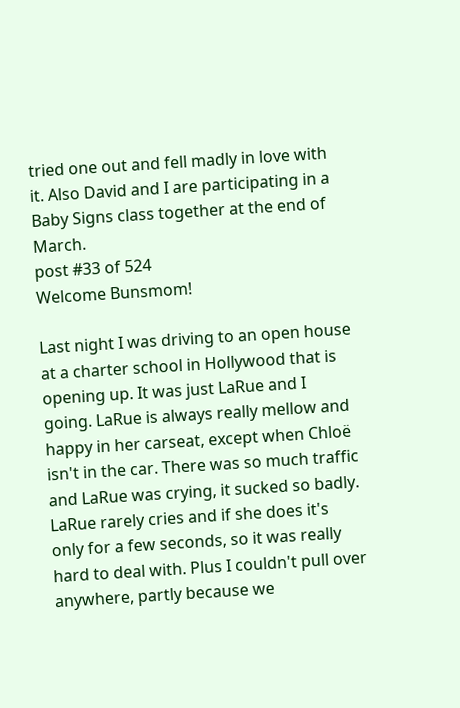tried one out and fell madly in love with it. Also David and I are participating in a Baby Signs class together at the end of March.
post #33 of 524
Welcome Bunsmom!

Last night I was driving to an open house at a charter school in Hollywood that is opening up. It was just LaRue and I going. LaRue is always really mellow and happy in her carseat, except when Chloë isn't in the car. There was so much traffic and LaRue was crying, it sucked so badly. LaRue rarely cries and if she does it's only for a few seconds, so it was really hard to deal with. Plus I couldn't pull over anywhere, partly because we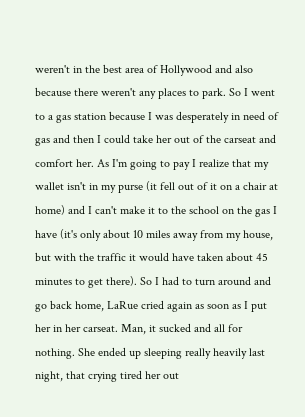weren't in the best area of Hollywood and also because there weren't any places to park. So I went to a gas station because I was desperately in need of gas and then I could take her out of the carseat and comfort her. As I'm going to pay I realize that my wallet isn't in my purse (it fell out of it on a chair at home) and I can't make it to the school on the gas I have (it's only about 10 miles away from my house, but with the traffic it would have taken about 45 minutes to get there). So I had to turn around and go back home, LaRue cried again as soon as I put her in her carseat. Man, it sucked and all for nothing. She ended up sleeping really heavily last night, that crying tired her out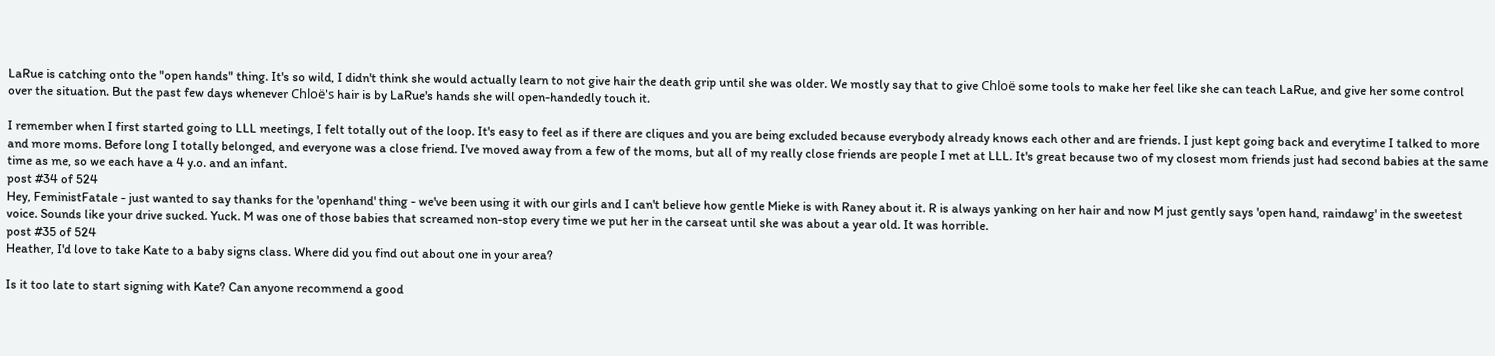LaRue is catching onto the "open hands" thing. It's so wild, I didn't think she would actually learn to not give hair the death grip until she was older. We mostly say that to give Chloë some tools to make her feel like she can teach LaRue, and give her some control over the situation. But the past few days whenever Chloë's hair is by LaRue's hands she will open-handedly touch it.

I remember when I first started going to LLL meetings, I felt totally out of the loop. It's easy to feel as if there are cliques and you are being excluded because everybody already knows each other and are friends. I just kept going back and everytime I talked to more and more moms. Before long I totally belonged, and everyone was a close friend. I've moved away from a few of the moms, but all of my really close friends are people I met at LLL. It's great because two of my closest mom friends just had second babies at the same time as me, so we each have a 4 y.o. and an infant.
post #34 of 524
Hey, FeministFatale - just wanted to say thanks for the 'openhand' thing - we've been using it with our girls and I can't believe how gentle Mieke is with Raney about it. R is always yanking on her hair and now M just gently says 'open hand, raindawg' in the sweetest voice. Sounds like your drive sucked. Yuck. M was one of those babies that screamed non-stop every time we put her in the carseat until she was about a year old. It was horrible.
post #35 of 524
Heather, I'd love to take Kate to a baby signs class. Where did you find out about one in your area?

Is it too late to start signing with Kate? Can anyone recommend a good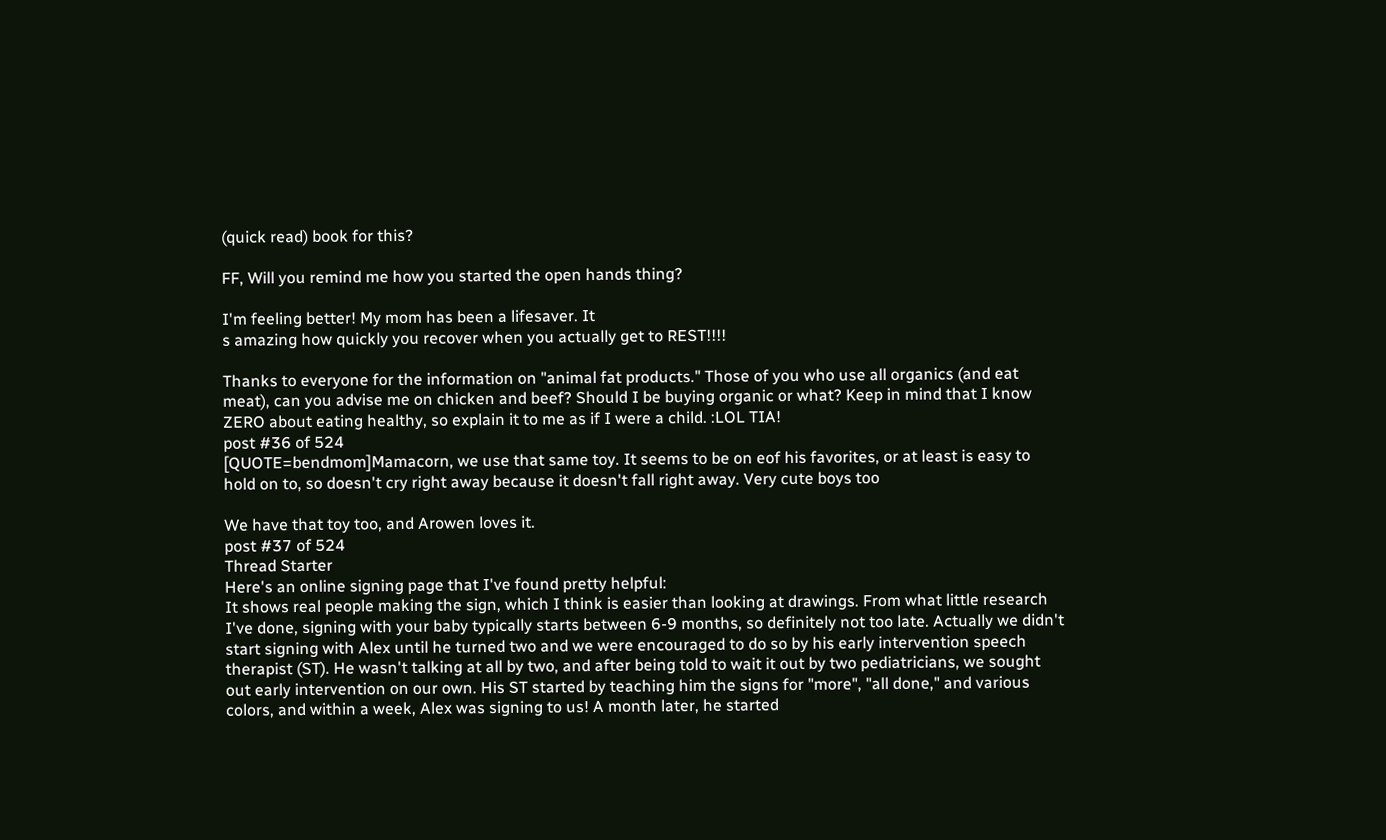(quick read) book for this?

FF, Will you remind me how you started the open hands thing?

I'm feeling better! My mom has been a lifesaver. It
s amazing how quickly you recover when you actually get to REST!!!!

Thanks to everyone for the information on "animal fat products." Those of you who use all organics (and eat meat), can you advise me on chicken and beef? Should I be buying organic or what? Keep in mind that I know ZERO about eating healthy, so explain it to me as if I were a child. :LOL TIA!
post #36 of 524
[QUOTE=bendmom]Mamacorn, we use that same toy. It seems to be on eof his favorites, or at least is easy to hold on to, so doesn't cry right away because it doesn't fall right away. Very cute boys too

We have that toy too, and Arowen loves it.
post #37 of 524
Thread Starter
Here's an online signing page that I've found pretty helpful:
It shows real people making the sign, which I think is easier than looking at drawings. From what little research I've done, signing with your baby typically starts between 6-9 months, so definitely not too late. Actually we didn't start signing with Alex until he turned two and we were encouraged to do so by his early intervention speech therapist (ST). He wasn't talking at all by two, and after being told to wait it out by two pediatricians, we sought out early intervention on our own. His ST started by teaching him the signs for "more", "all done," and various colors, and within a week, Alex was signing to us! A month later, he started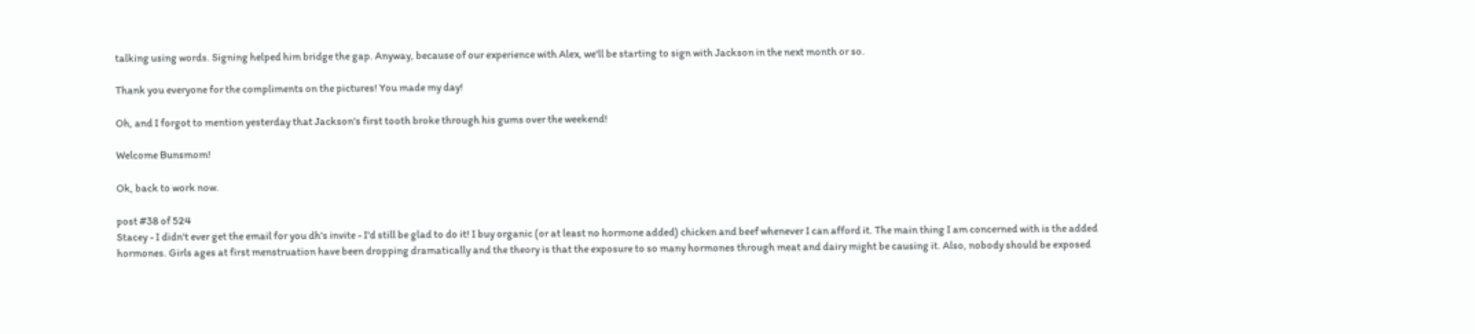talking using words. Signing helped him bridge the gap. Anyway, because of our experience with Alex, we'll be starting to sign with Jackson in the next month or so.

Thank you everyone for the compliments on the pictures! You made my day!

Oh, and I forgot to mention yesterday that Jackson's first tooth broke through his gums over the weekend!

Welcome Bunsmom!

Ok, back to work now.

post #38 of 524
Stacey - I didn't ever get the email for you dh's invite - I'd still be glad to do it! I buy organic (or at least no hormone added) chicken and beef whenever I can afford it. The main thing I am concerned with is the added hormones. Girls ages at first menstruation have been dropping dramatically and the theory is that the exposure to so many hormones through meat and dairy might be causing it. Also, nobody should be exposed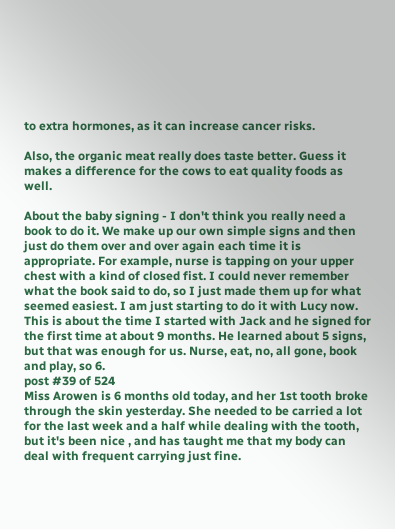to extra hormones, as it can increase cancer risks.

Also, the organic meat really does taste better. Guess it makes a difference for the cows to eat quality foods as well.

About the baby signing - I don't think you really need a book to do it. We make up our own simple signs and then just do them over and over again each time it is appropriate. For example, nurse is tapping on your upper chest with a kind of closed fist. I could never remember what the book said to do, so I just made them up for what seemed easiest. I am just starting to do it with Lucy now. This is about the time I started with Jack and he signed for the first time at about 9 months. He learned about 5 signs, but that was enough for us. Nurse, eat, no, all gone, book and play, so 6.
post #39 of 524
Miss Arowen is 6 months old today, and her 1st tooth broke through the skin yesterday. She needed to be carried a lot for the last week and a half while dealing with the tooth, but it's been nice , and has taught me that my body can deal with frequent carrying just fine.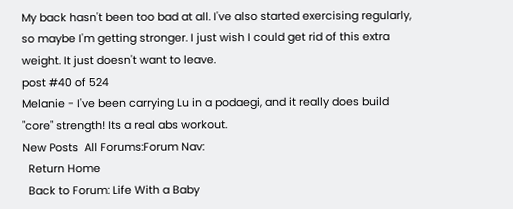My back hasn't been too bad at all. I've also started exercising regularly, so maybe I'm getting stronger. I just wish I could get rid of this extra weight. It just doesn't want to leave.
post #40 of 524
Melanie - I've been carrying Lu in a podaegi, and it really does build "core" strength! Its a real abs workout.
New Posts  All Forums:Forum Nav:
  Return Home
  Back to Forum: Life With a Baby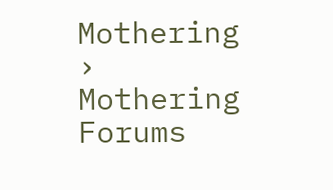Mothering › Mothering Forums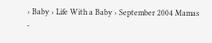› Baby › Life With a Baby › September 2004 Mamas -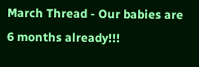March Thread - Our babies are 6 months already!!!